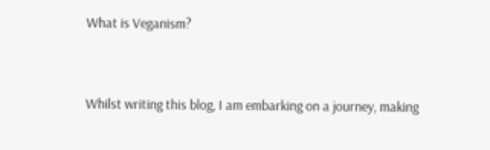What is Veganism?


Whilst writing this blog, I am embarking on a journey, making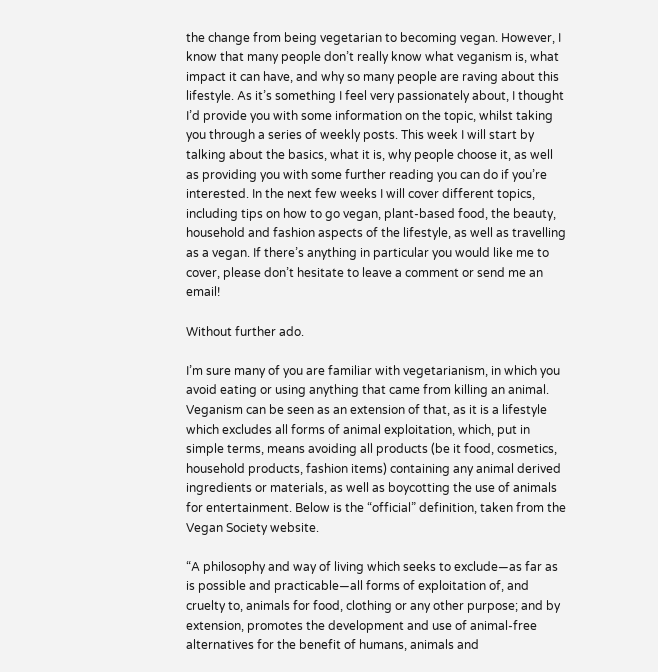the change from being vegetarian to becoming vegan. However, I know that many people don’t really know what veganism is, what impact it can have, and why so many people are raving about this lifestyle. As it’s something I feel very passionately about, I thought I’d provide you with some information on the topic, whilst taking you through a series of weekly posts. This week I will start by talking about the basics, what it is, why people choose it, as well as providing you with some further reading you can do if you’re interested. In the next few weeks I will cover different topics, including tips on how to go vegan, plant-based food, the beauty, household and fashion aspects of the lifestyle, as well as travelling as a vegan. If there’s anything in particular you would like me to cover, please don’t hesitate to leave a comment or send me an email!

Without further ado.

I’m sure many of you are familiar with vegetarianism, in which you avoid eating or using anything that came from killing an animal. Veganism can be seen as an extension of that, as it is a lifestyle which excludes all forms of animal exploitation, which, put in simple terms, means avoiding all products (be it food, cosmetics, household products, fashion items) containing any animal derived ingredients or materials, as well as boycotting the use of animals for entertainment. Below is the “official” definition, taken from the Vegan Society website.

“A philosophy and way of living which seeks to exclude—as far as is possible and practicable—all forms of exploitation of, and cruelty to, animals for food, clothing or any other purpose; and by extension, promotes the development and use of animal-free alternatives for the benefit of humans, animals and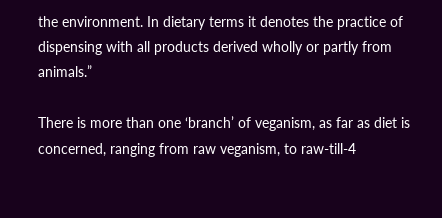the environment. In dietary terms it denotes the practice of dispensing with all products derived wholly or partly from animals.”

There is more than one ‘branch’ of veganism, as far as diet is concerned, ranging from raw veganism, to raw-till-4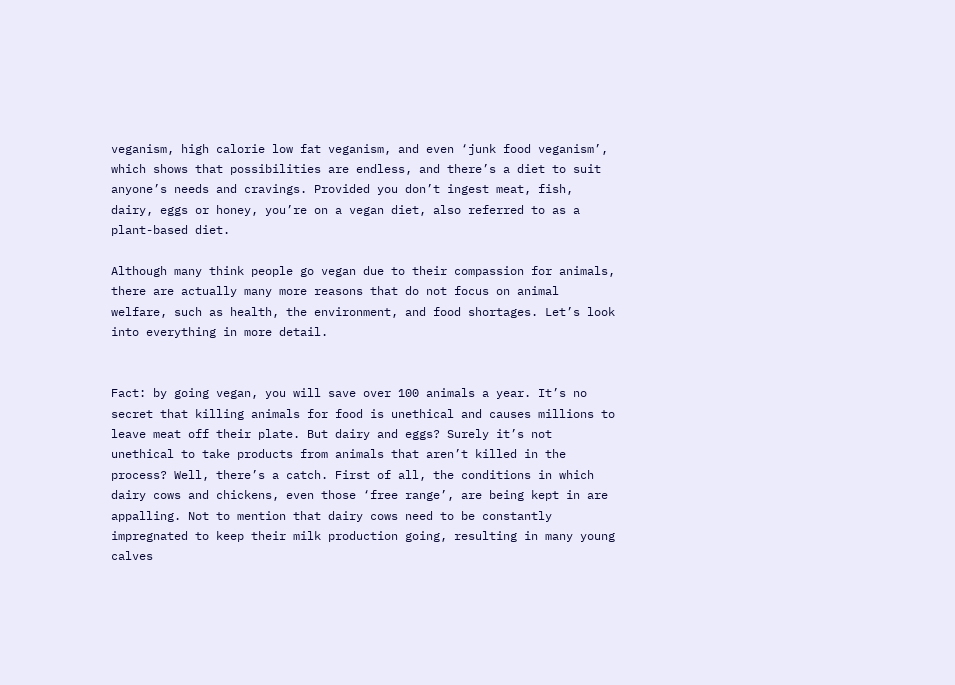veganism, high calorie low fat veganism, and even ‘junk food veganism’, which shows that possibilities are endless, and there’s a diet to suit anyone’s needs and cravings. Provided you don’t ingest meat, fish, dairy, eggs or honey, you’re on a vegan diet, also referred to as a plant-based diet.

Although many think people go vegan due to their compassion for animals, there are actually many more reasons that do not focus on animal welfare, such as health, the environment, and food shortages. Let’s look into everything in more detail.


Fact: by going vegan, you will save over 100 animals a year. It’s no secret that killing animals for food is unethical and causes millions to leave meat off their plate. But dairy and eggs? Surely it’s not unethical to take products from animals that aren’t killed in the process? Well, there’s a catch. First of all, the conditions in which dairy cows and chickens, even those ‘free range’, are being kept in are appalling. Not to mention that dairy cows need to be constantly impregnated to keep their milk production going, resulting in many young calves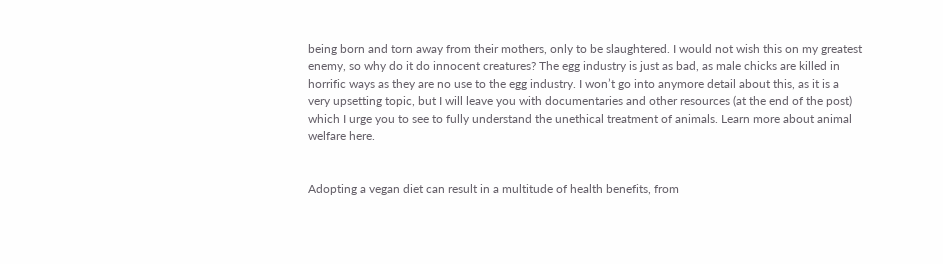being born and torn away from their mothers, only to be slaughtered. I would not wish this on my greatest enemy, so why do it do innocent creatures? The egg industry is just as bad, as male chicks are killed in horrific ways as they are no use to the egg industry. I won’t go into anymore detail about this, as it is a very upsetting topic, but I will leave you with documentaries and other resources (at the end of the post) which I urge you to see to fully understand the unethical treatment of animals. Learn more about animal welfare here.


Adopting a vegan diet can result in a multitude of health benefits, from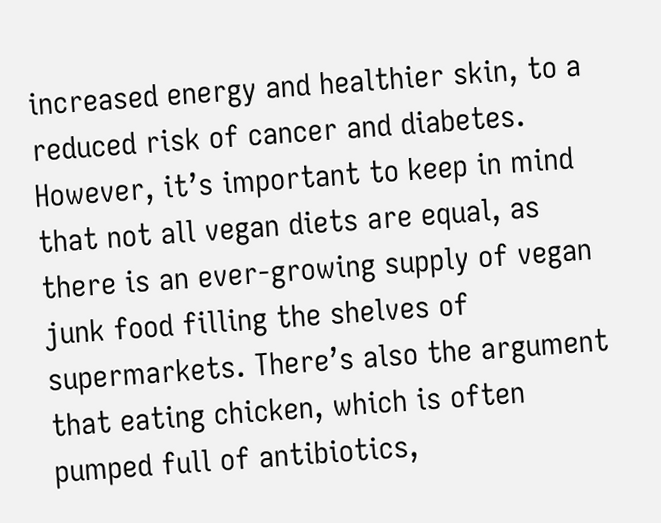increased energy and healthier skin, to a reduced risk of cancer and diabetes. However, it’s important to keep in mind that not all vegan diets are equal, as there is an ever-growing supply of vegan junk food filling the shelves of supermarkets. There’s also the argument that eating chicken, which is often pumped full of antibiotics,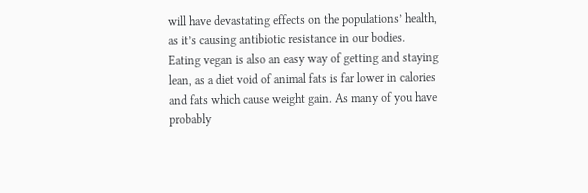will have devastating effects on the populations’ health, as it’s causing antibiotic resistance in our bodies. Eating vegan is also an easy way of getting and staying lean, as a diet void of animal fats is far lower in calories and fats which cause weight gain. As many of you have probably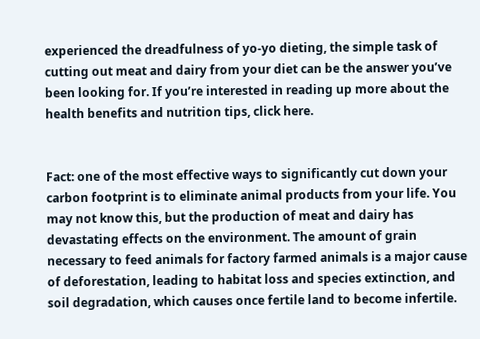experienced the dreadfulness of yo-yo dieting, the simple task of cutting out meat and dairy from your diet can be the answer you’ve been looking for. If you’re interested in reading up more about the health benefits and nutrition tips, click here.


Fact: one of the most effective ways to significantly cut down your carbon footprint is to eliminate animal products from your life. You may not know this, but the production of meat and dairy has devastating effects on the environment. The amount of grain necessary to feed animals for factory farmed animals is a major cause of deforestation, leading to habitat loss and species extinction, and soil degradation, which causes once fertile land to become infertile.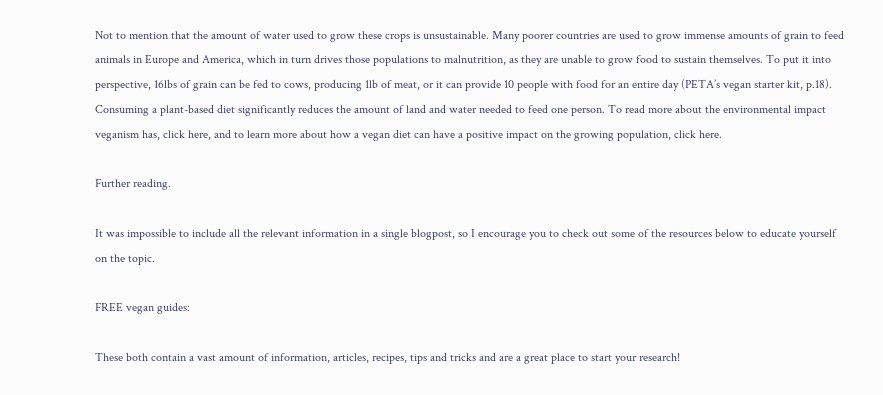Not to mention that the amount of water used to grow these crops is unsustainable. Many poorer countries are used to grow immense amounts of grain to feed animals in Europe and America, which in turn drives those populations to malnutrition, as they are unable to grow food to sustain themselves. To put it into perspective, 16lbs of grain can be fed to cows, producing 1lb of meat, or it can provide 10 people with food for an entire day (PETA’s vegan starter kit, p.18). Consuming a plant-based diet significantly reduces the amount of land and water needed to feed one person. To read more about the environmental impact veganism has, click here, and to learn more about how a vegan diet can have a positive impact on the growing population, click here.

Further reading.

It was impossible to include all the relevant information in a single blogpost, so I encourage you to check out some of the resources below to educate yourself on the topic.

FREE vegan guides:

These both contain a vast amount of information, articles, recipes, tips and tricks and are a great place to start your research!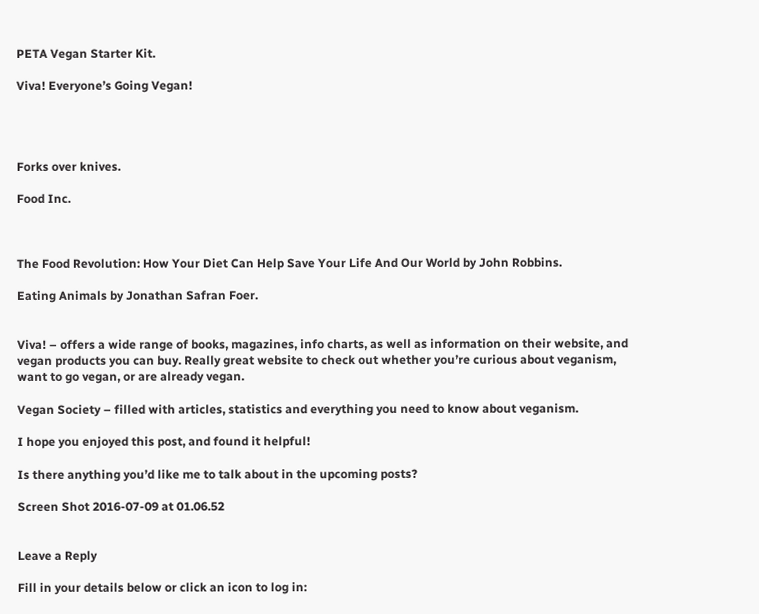PETA Vegan Starter Kit.

Viva! Everyone’s Going Vegan!




Forks over knives.

Food Inc.



The Food Revolution: How Your Diet Can Help Save Your Life And Our World by John Robbins.

Eating Animals by Jonathan Safran Foer.


Viva! – offers a wide range of books, magazines, info charts, as well as information on their website, and vegan products you can buy. Really great website to check out whether you’re curious about veganism, want to go vegan, or are already vegan.

Vegan Society – filled with articles, statistics and everything you need to know about veganism.

I hope you enjoyed this post, and found it helpful!

Is there anything you’d like me to talk about in the upcoming posts?

Screen Shot 2016-07-09 at 01.06.52


Leave a Reply

Fill in your details below or click an icon to log in: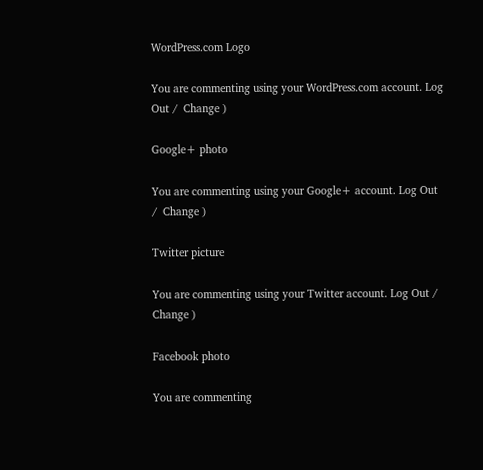WordPress.com Logo

You are commenting using your WordPress.com account. Log Out /  Change )

Google+ photo

You are commenting using your Google+ account. Log Out /  Change )

Twitter picture

You are commenting using your Twitter account. Log Out /  Change )

Facebook photo

You are commenting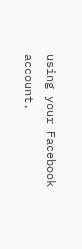using your Facebook account.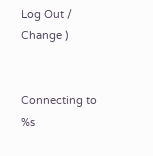Log Out /  Change )


Connecting to %s